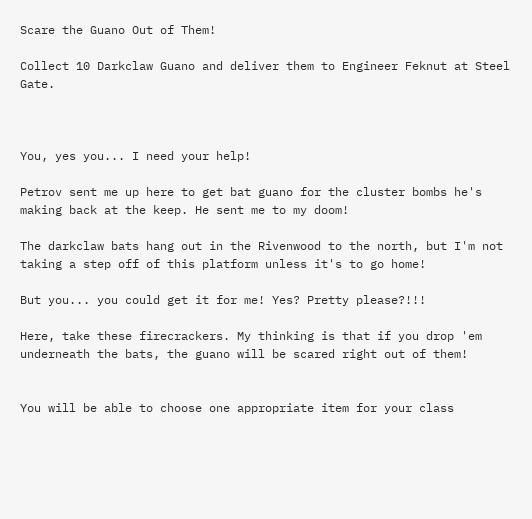Scare the Guano Out of Them!

Collect 10 Darkclaw Guano and deliver them to Engineer Feknut at Steel Gate.



You, yes you... I need your help!

Petrov sent me up here to get bat guano for the cluster bombs he's making back at the keep. He sent me to my doom!

The darkclaw bats hang out in the Rivenwood to the north, but I'm not taking a step off of this platform unless it's to go home!

But you... you could get it for me! Yes? Pretty please?!!!

Here, take these firecrackers. My thinking is that if you drop 'em underneath the bats, the guano will be scared right out of them!


You will be able to choose one appropriate item for your class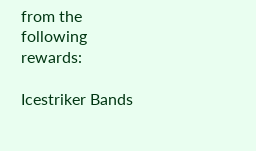from the following rewards:

Icestriker Bands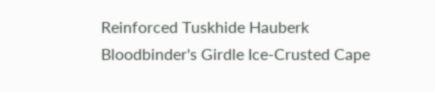Reinforced Tuskhide Hauberk
Bloodbinder's Girdle Ice-Crusted Cape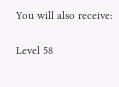You will also receive:

Level 58